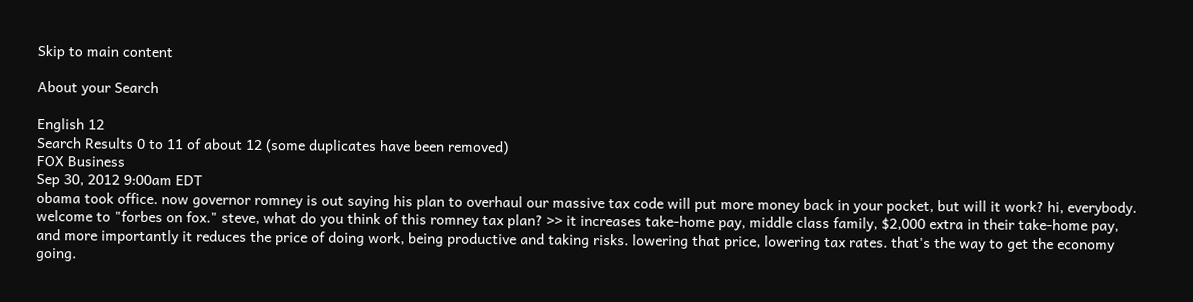Skip to main content

About your Search

English 12
Search Results 0 to 11 of about 12 (some duplicates have been removed)
FOX Business
Sep 30, 2012 9:00am EDT
obama took office. now governor romney is out saying his plan to overhaul our massive tax code will put more money back in your pocket, but will it work? hi, everybody. welcome to "forbes on fox." steve, what do you think of this romney tax plan? >> it increases take-home pay, middle class family, $2,000 extra in their take-home pay, and more importantly it reduces the price of doing work, being productive and taking risks. lowering that price, lowering tax rates. that's the way to get the economy going.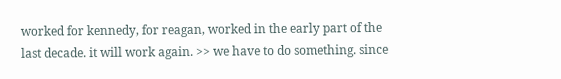worked for kennedy, for reagan, worked in the early part of the last decade. it will work again. >> we have to do something. since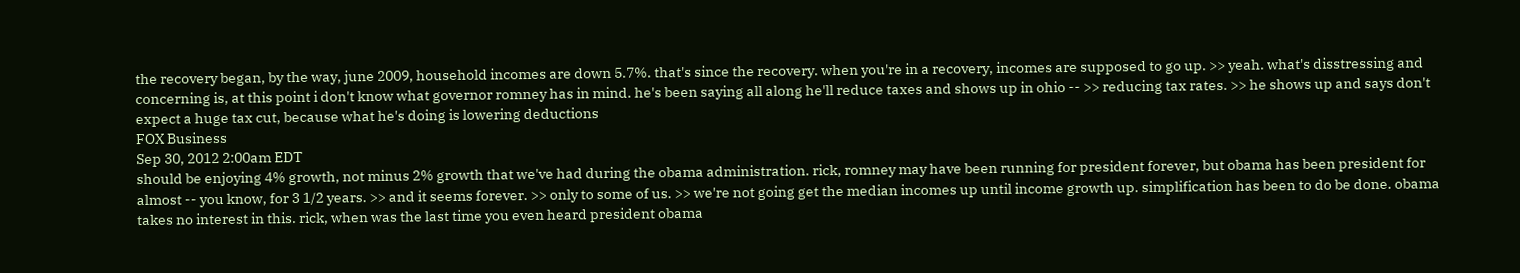the recovery began, by the way, june 2009, household incomes are down 5.7%. that's since the recovery. when you're in a recovery, incomes are supposed to go up. >> yeah. what's disstressing and concerning is, at this point i don't know what governor romney has in mind. he's been saying all along he'll reduce taxes and shows up in ohio -- >> reducing tax rates. >> he shows up and says don't expect a huge tax cut, because what he's doing is lowering deductions
FOX Business
Sep 30, 2012 2:00am EDT
should be enjoying 4% growth, not minus 2% growth that we've had during the obama administration. rick, romney may have been running for president forever, but obama has been president for almost -- you know, for 3 1/2 years. >> and it seems forever. >> only to some of us. >> we're not going get the median incomes up until income growth up. simplification has been to do be done. obama takes no interest in this. rick, when was the last time you even heard president obama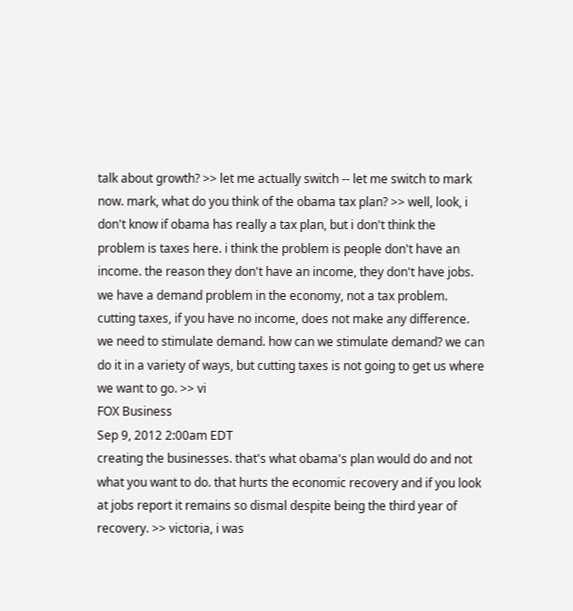talk about growth? >> let me actually switch -- let me switch to mark now. mark, what do you think of the obama tax plan? >> well, look, i don't know if obama has really a tax plan, but i don't think the problem is taxes here. i think the problem is people don't have an income. the reason they don't have an income, they don't have jobs. we have a demand problem in the economy, not a tax problem. cutting taxes, if you have no income, does not make any difference. we need to stimulate demand. how can we stimulate demand? we can do it in a variety of ways, but cutting taxes is not going to get us where we want to go. >> vi
FOX Business
Sep 9, 2012 2:00am EDT
creating the businesses. that's what obama's plan would do and not what you want to do. that hurts the economic recovery and if you look at jobs report it remains so dismal despite being the third year of recovery. >> victoria, i was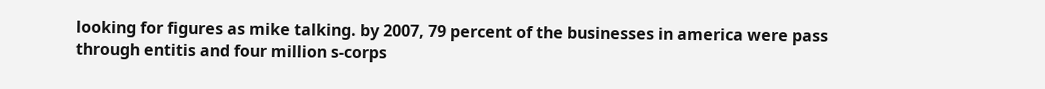looking for figures as mike talking. by 2007, 79 percent of the businesses in america were pass through entitis and four million s-corps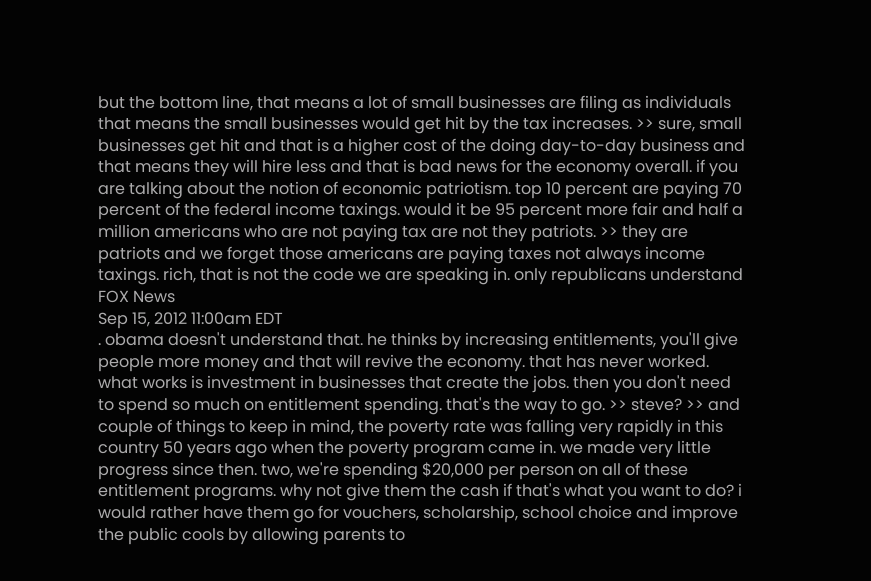but the bottom line, that means a lot of small businesses are filing as individuals that means the small businesses would get hit by the tax increases. >> sure, small businesses get hit and that is a higher cost of the doing day-to-day business and that means they will hire less and that is bad news for the economy overall. if you are talking about the notion of economic patriotism. top 10 percent are paying 70 percent of the federal income taxings. would it be 95 percent more fair and half a million americans who are not paying tax are not they patriots. >> they are patriots and we forget those americans are paying taxes not always income taxings. rich, that is not the code we are speaking in. only republicans understand
FOX News
Sep 15, 2012 11:00am EDT
. obama doesn't understand that. he thinks by increasing entitlements, you'll give people more money and that will revive the economy. that has never worked. what works is investment in businesses that create the jobs. then you don't need to spend so much on entitlement spending. that's the way to go. >> steve? >> and couple of things to keep in mind, the poverty rate was falling very rapidly in this country 50 years ago when the poverty program came in. we made very little progress since then. two, we're spending $20,000 per person on all of these entitlement programs. why not give them the cash if that's what you want to do? i would rather have them go for vouchers, scholarship, school choice and improve the public cools by allowing parents to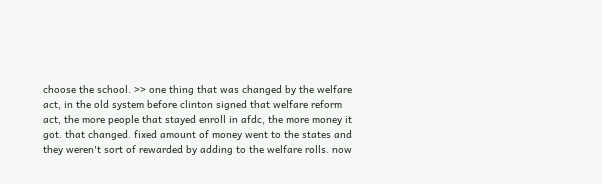choose the school. >> one thing that was changed by the welfare act, in the old system before clinton signed that welfare reform act, the more people that stayed enroll in afdc, the more money it got. that changed. fixed amount of money went to the states and they weren't sort of rewarded by adding to the welfare rolls. now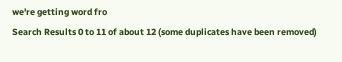we're getting word fro
Search Results 0 to 11 of about 12 (some duplicates have been removed)